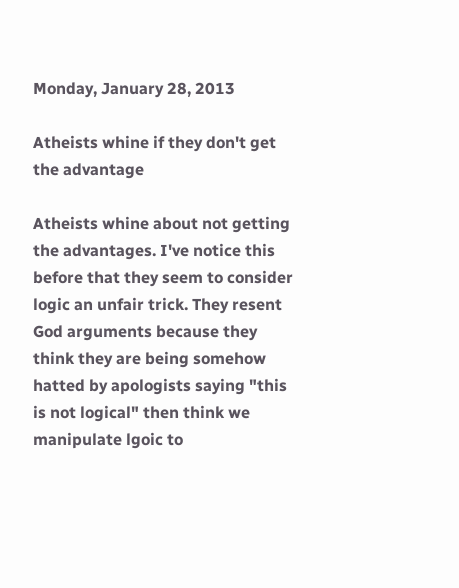Monday, January 28, 2013

Atheists whine if they don't get the advantage

Atheists whine about not getting the advantages. I've notice this before that they seem to consider logic an unfair trick. They resent God arguments because they think they are being somehow hatted by apologists saying "this is not logical" then think we manipulate lgoic to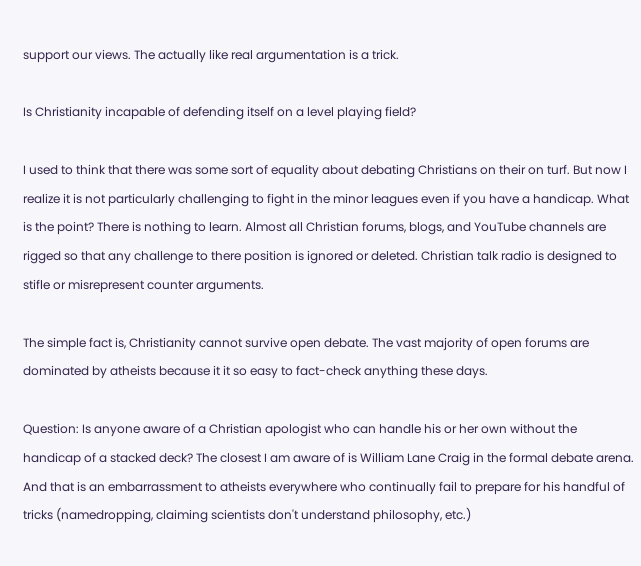support our views. The actually like real argumentation is a trick.

Is Christianity incapable of defending itself on a level playing field?

I used to think that there was some sort of equality about debating Christians on their on turf. But now I realize it is not particularly challenging to fight in the minor leagues even if you have a handicap. What is the point? There is nothing to learn. Almost all Christian forums, blogs, and YouTube channels are rigged so that any challenge to there position is ignored or deleted. Christian talk radio is designed to stifle or misrepresent counter arguments.

The simple fact is, Christianity cannot survive open debate. The vast majority of open forums are dominated by atheists because it it so easy to fact-check anything these days.

Question: Is anyone aware of a Christian apologist who can handle his or her own without the handicap of a stacked deck? The closest I am aware of is William Lane Craig in the formal debate arena. And that is an embarrassment to atheists everywhere who continually fail to prepare for his handful of tricks (namedropping, claiming scientists don't understand philosophy, etc.)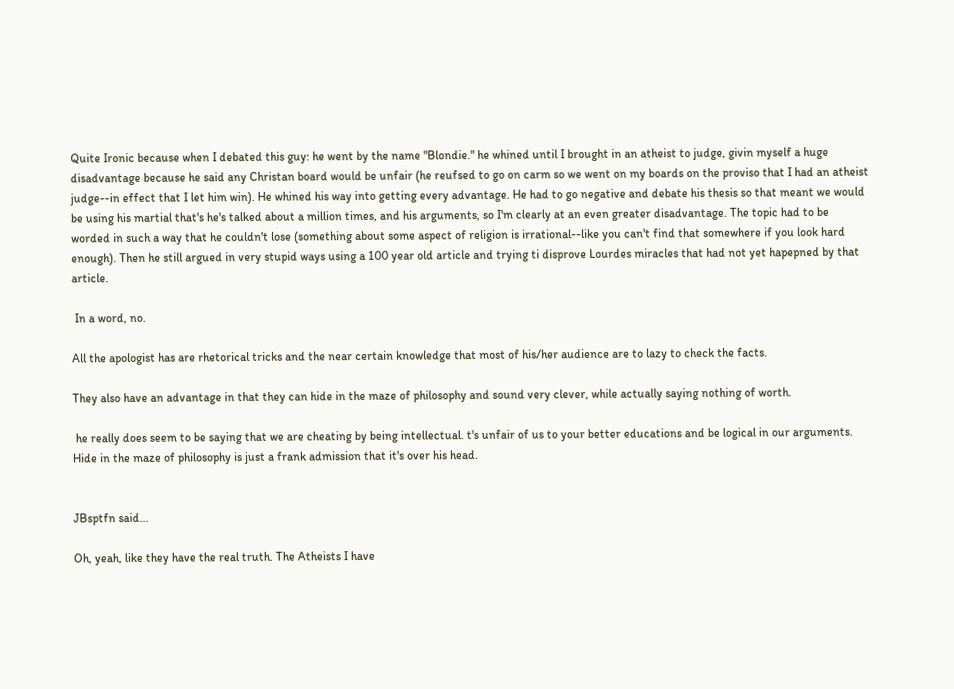Quite Ironic because when I debated this guy: he went by the name "Blondie." he whined until I brought in an atheist to judge, givin myself a huge disadvantage because he said any Christan board would be unfair (he reufsed to go on carm so we went on my boards on the proviso that I had an atheist judge--in effect that I let him win). He whined his way into getting every advantage. He had to go negative and debate his thesis so that meant we would be using his martial that's he's talked about a million times, and his arguments, so I'm clearly at an even greater disadvantage. The topic had to be worded in such a way that he couldn't lose (something about some aspect of religion is irrational--like you can't find that somewhere if you look hard enough). Then he still argued in very stupid ways using a 100 year old article and trying ti disprove Lourdes miracles that had not yet hapepned by that article.

 In a word, no.

All the apologist has are rhetorical tricks and the near certain knowledge that most of his/her audience are to lazy to check the facts.

They also have an advantage in that they can hide in the maze of philosophy and sound very clever, while actually saying nothing of worth.

 he really does seem to be saying that we are cheating by being intellectual. t's unfair of us to your better educations and be logical in our arguments. Hide in the maze of philosophy is just a frank admission that it's over his head.


JBsptfn said...

Oh, yeah, like they have the real truth. The Atheists I have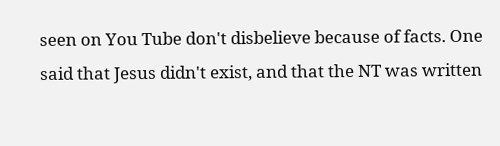seen on You Tube don't disbelieve because of facts. One said that Jesus didn't exist, and that the NT was written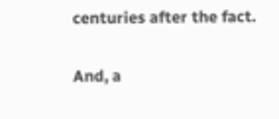centuries after the fact.

And, a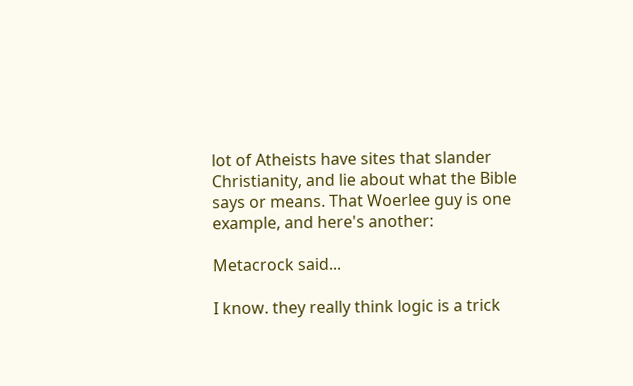lot of Atheists have sites that slander Christianity, and lie about what the Bible says or means. That Woerlee guy is one example, and here's another:

Metacrock said...

I know. they really think logic is a trick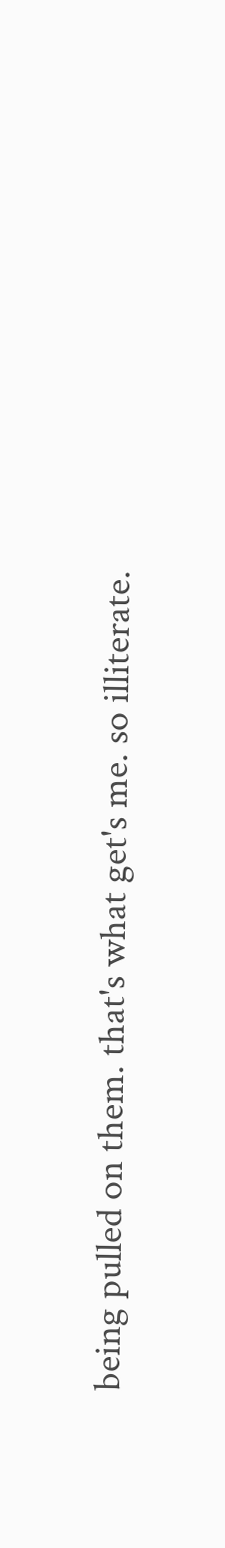being pulled on them. that's what get's me. so illiterate.